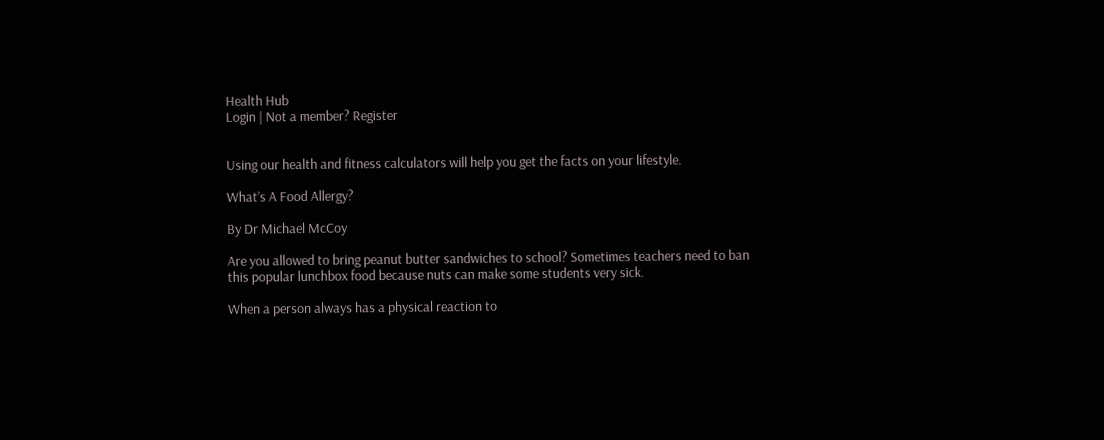Health Hub
Login | Not a member? Register


Using our health and fitness calculators will help you get the facts on your lifestyle.

What’s A Food Allergy?

By Dr Michael McCoy

Are you allowed to bring peanut butter sandwiches to school? Sometimes teachers need to ban this popular lunchbox food because nuts can make some students very sick.

When a person always has a physical reaction to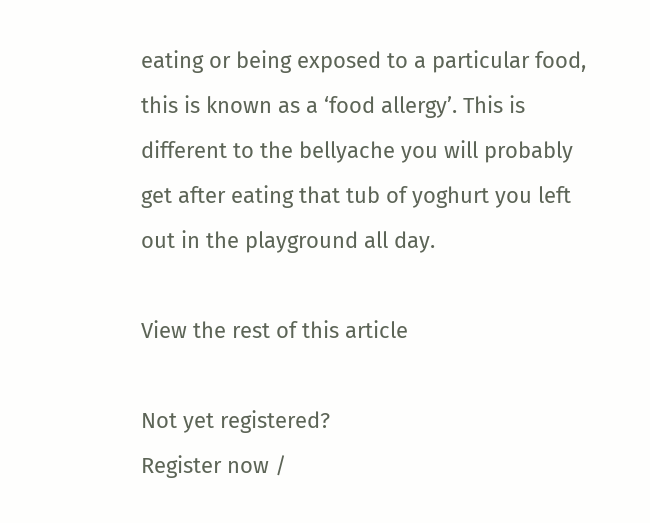eating or being exposed to a particular food, this is known as a ‘food allergy’. This is different to the bellyache you will probably get after eating that tub of yoghurt you left out in the playground all day.

View the rest of this article

Not yet registered?
Register now /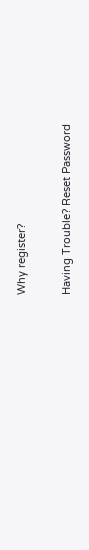Why register?

Having Trouble? Reset Password